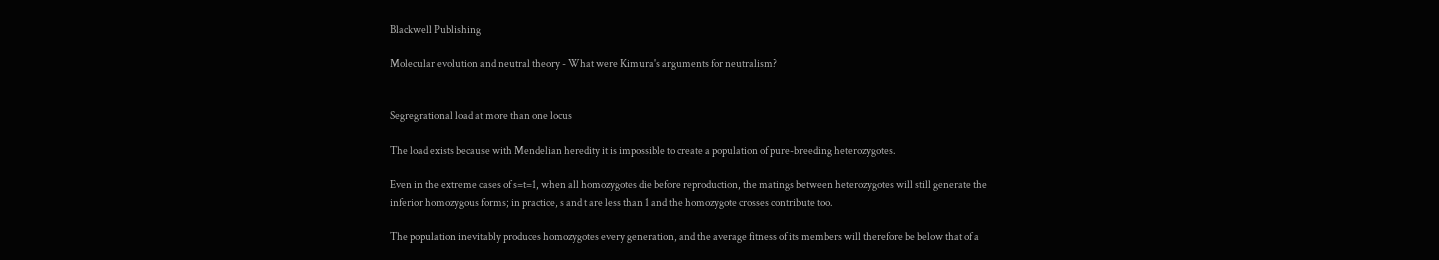Blackwell Publishing

Molecular evolution and neutral theory - What were Kimura's arguments for neutralism?


Segregrational load at more than one locus

The load exists because with Mendelian heredity it is impossible to create a population of pure-breeding heterozygotes.

Even in the extreme cases of s=t=1, when all homozygotes die before reproduction, the matings between heterozygotes will still generate the inferior homozygous forms; in practice, s and t are less than 1 and the homozygote crosses contribute too.

The population inevitably produces homozygotes every generation, and the average fitness of its members will therefore be below that of a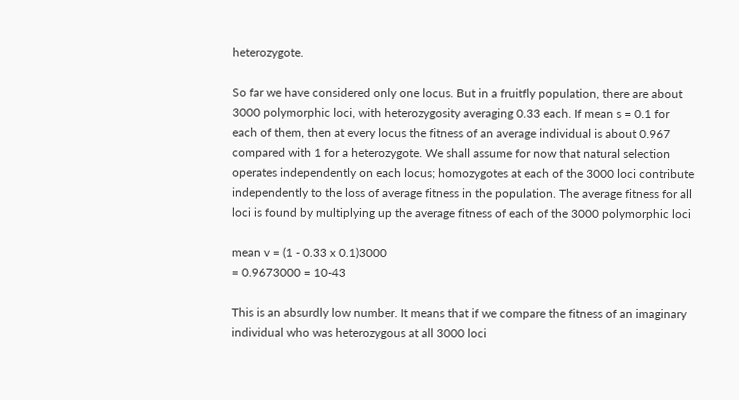heterozygote.

So far we have considered only one locus. But in a fruitfly population, there are about 3000 polymorphic loci, with heterozygosity averaging 0.33 each. If mean s = 0.1 for each of them, then at every locus the fitness of an average individual is about 0.967 compared with 1 for a heterozygote. We shall assume for now that natural selection operates independently on each locus; homozygotes at each of the 3000 loci contribute independently to the loss of average fitness in the population. The average fitness for all loci is found by multiplying up the average fitness of each of the 3000 polymorphic loci

mean v = (1 - 0.33 x 0.1)3000
= 0.9673000 = 10-43

This is an absurdly low number. It means that if we compare the fitness of an imaginary individual who was heterozygous at all 3000 loci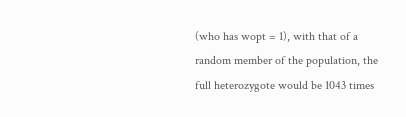(who has wopt = 1), with that of a random member of the population, the full heterozygote would be 1043 times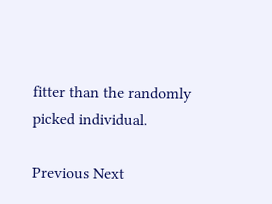fitter than the randomly picked individual.

Previous Next